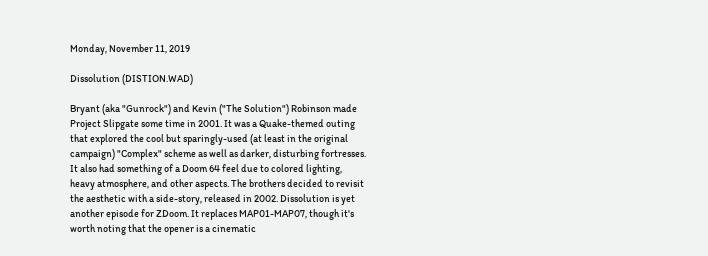Monday, November 11, 2019

Dissolution (DISTION.WAD)

Bryant (aka "Gunrock") and Kevin ("The Solution") Robinson made Project Slipgate some time in 2001. It was a Quake-themed outing that explored the cool but sparingly-used (at least in the original campaign) "Complex" scheme as well as darker, disturbing fortresses. It also had something of a Doom 64 feel due to colored lighting, heavy atmosphere, and other aspects. The brothers decided to revisit the aesthetic with a side-story, released in 2002. Dissolution is yet another episode for ZDoom. It replaces MAP01-MAP07, though it's worth noting that the opener is a cinematic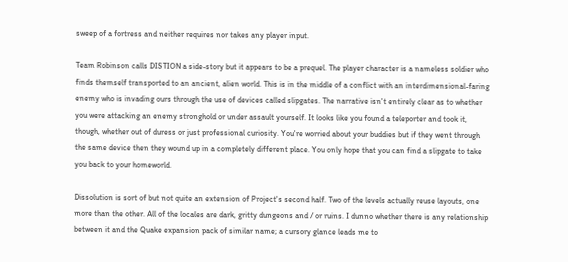sweep of a fortress and neither requires nor takes any player input.

Team Robinson calls DISTION a side-story but it appears to be a prequel. The player character is a nameless soldier who finds themself transported to an ancient, alien world. This is in the middle of a conflict with an interdimensional-faring enemy who is invading ours through the use of devices called slipgates. The narrative isn't entirely clear as to whether you were attacking an enemy stronghold or under assault yourself. It looks like you found a teleporter and took it, though, whether out of duress or just professional curiosity. You're worried about your buddies but if they went through the same device then they wound up in a completely different place. You only hope that you can find a slipgate to take you back to your homeworld.

Dissolution is sort of but not quite an extension of Project's second half. Two of the levels actually reuse layouts, one more than the other. All of the locales are dark, gritty dungeons and / or ruins. I dunno whether there is any relationship between it and the Quake expansion pack of similar name; a cursory glance leads me to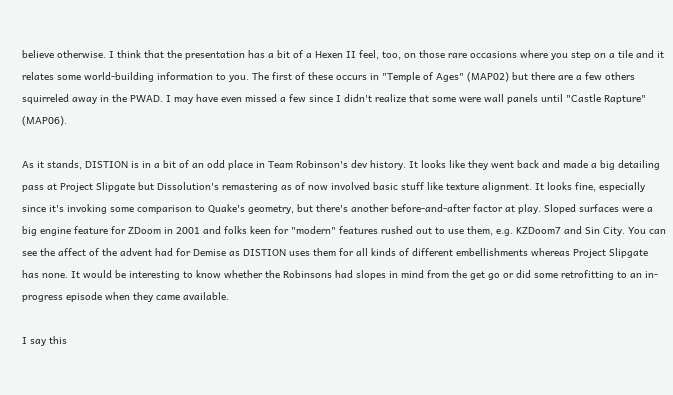believe otherwise. I think that the presentation has a bit of a Hexen II feel, too, on those rare occasions where you step on a tile and it relates some world-building information to you. The first of these occurs in "Temple of Ages" (MAP02) but there are a few others squirreled away in the PWAD. I may have even missed a few since I didn't realize that some were wall panels until "Castle Rapture" (MAP06).

As it stands, DISTION is in a bit of an odd place in Team Robinson's dev history. It looks like they went back and made a big detailing pass at Project Slipgate but Dissolution's remastering as of now involved basic stuff like texture alignment. It looks fine, especially since it's invoking some comparison to Quake's geometry, but there's another before-and-after factor at play. Sloped surfaces were a big engine feature for ZDoom in 2001 and folks keen for "modern" features rushed out to use them, e.g. KZDoom7 and Sin City. You can see the affect of the advent had for Demise as DISTION uses them for all kinds of different embellishments whereas Project Slipgate has none. It would be interesting to know whether the Robinsons had slopes in mind from the get go or did some retrofitting to an in-progress episode when they came available.

I say this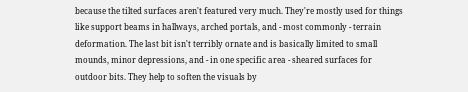because the tilted surfaces aren't featured very much. They're mostly used for things like support beams in hallways, arched portals, and - most commonly - terrain deformation. The last bit isn't terribly ornate and is basically limited to small mounds, minor depressions, and - in one specific area - sheared surfaces for outdoor bits. They help to soften the visuals by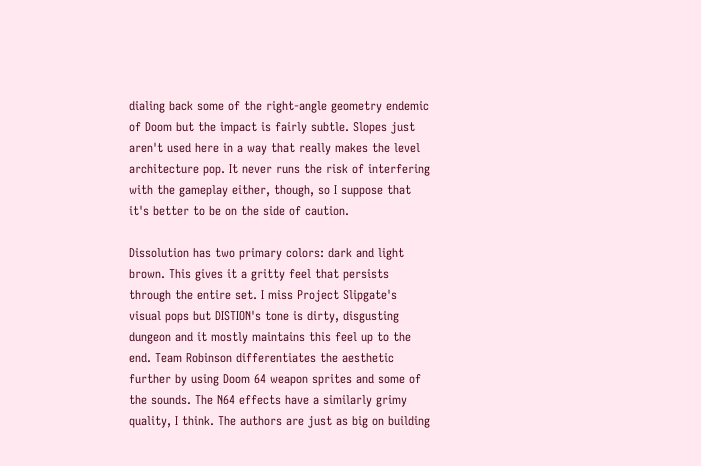dialing back some of the right-angle geometry endemic of Doom but the impact is fairly subtle. Slopes just aren't used here in a way that really makes the level architecture pop. It never runs the risk of interfering with the gameplay either, though, so I suppose that it's better to be on the side of caution.

Dissolution has two primary colors: dark and light brown. This gives it a gritty feel that persists through the entire set. I miss Project Slipgate's visual pops but DISTION's tone is dirty, disgusting dungeon and it mostly maintains this feel up to the end. Team Robinson differentiates the aesthetic further by using Doom 64 weapon sprites and some of the sounds. The N64 effects have a similarly grimy quality, I think. The authors are just as big on building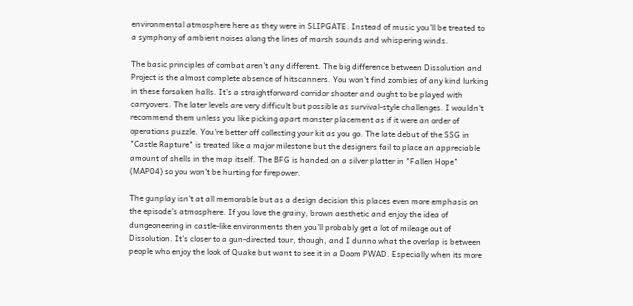environmental atmosphere here as they were in SLIPGATE. Instead of music you'll be treated to a symphony of ambient noises along the lines of marsh sounds and whispering winds.

The basic principles of combat aren't any different. The big difference between Dissolution and Project is the almost complete absence of hitscanners. You won't find zombies of any kind lurking in these forsaken halls. It's a straightforward corridor shooter and ought to be played with carryovers. The later levels are very difficult but possible as survival-style challenges. I wouldn't recommend them unless you like picking apart monster placement as if it were an order of operations puzzle. You're better off collecting your kit as you go. The late debut of the SSG in "Castle Rapture" is treated like a major milestone but the designers fail to place an appreciable amount of shells in the map itself. The BFG is handed on a silver platter in "Fallen Hope" (MAP04) so you won't be hurting for firepower.

The gunplay isn't at all memorable but as a design decision this places even more emphasis on the episode's atmosphere. If you love the grainy, brown aesthetic and enjoy the idea of dungeoneering in castle-like environments then you'll probably get a lot of mileage out of Dissolution. It's closer to a gun-directed tour, though, and I dunno what the overlap is between people who enjoy the look of Quake but want to see it in a Doom PWAD. Especially when its more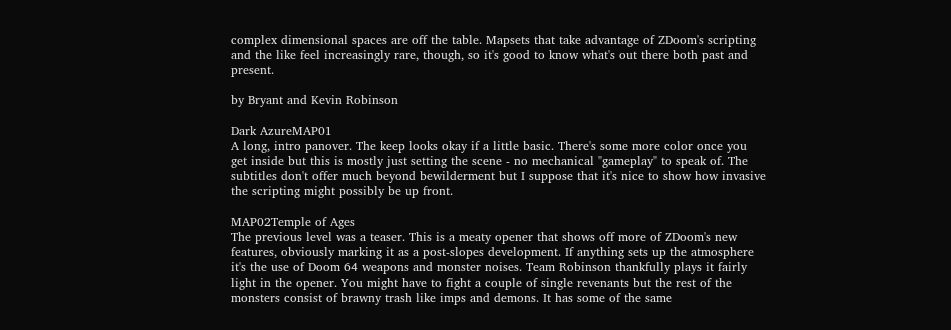complex dimensional spaces are off the table. Mapsets that take advantage of ZDoom's scripting and the like feel increasingly rare, though, so it's good to know what's out there both past and present.

by Bryant and Kevin Robinson

Dark AzureMAP01
A long, intro panover. The keep looks okay if a little basic. There's some more color once you get inside but this is mostly just setting the scene - no mechanical "gameplay" to speak of. The subtitles don't offer much beyond bewilderment but I suppose that it's nice to show how invasive the scripting might possibly be up front.

MAP02Temple of Ages
The previous level was a teaser. This is a meaty opener that shows off more of ZDoom's new features, obviously marking it as a post-slopes development. If anything sets up the atmosphere it's the use of Doom 64 weapons and monster noises. Team Robinson thankfully plays it fairly light in the opener. You might have to fight a couple of single revenants but the rest of the monsters consist of brawny trash like imps and demons. It has some of the same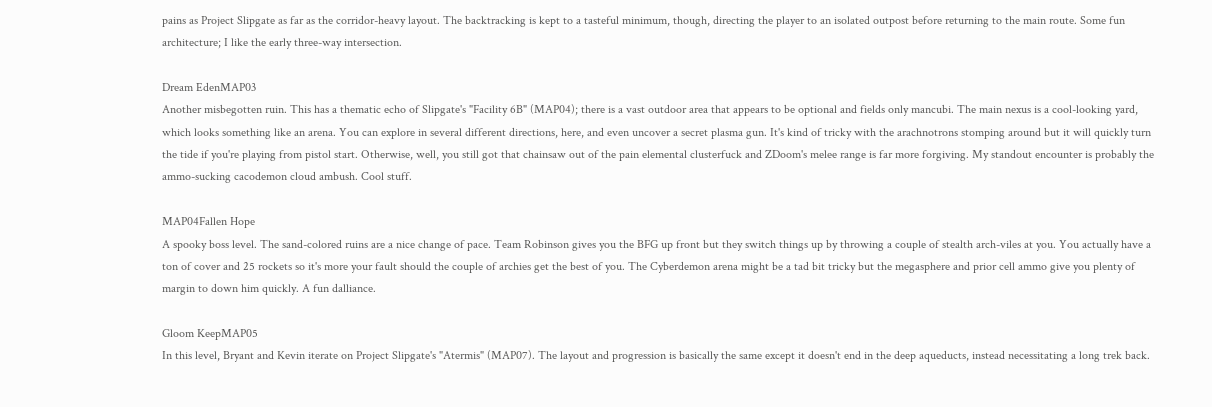pains as Project Slipgate as far as the corridor-heavy layout. The backtracking is kept to a tasteful minimum, though, directing the player to an isolated outpost before returning to the main route. Some fun architecture; I like the early three-way intersection.

Dream EdenMAP03
Another misbegotten ruin. This has a thematic echo of Slipgate's "Facility 6B" (MAP04); there is a vast outdoor area that appears to be optional and fields only mancubi. The main nexus is a cool-looking yard, which looks something like an arena. You can explore in several different directions, here, and even uncover a secret plasma gun. It's kind of tricky with the arachnotrons stomping around but it will quickly turn the tide if you're playing from pistol start. Otherwise, well, you still got that chainsaw out of the pain elemental clusterfuck and ZDoom's melee range is far more forgiving. My standout encounter is probably the ammo-sucking cacodemon cloud ambush. Cool stuff.

MAP04Fallen Hope
A spooky boss level. The sand-colored ruins are a nice change of pace. Team Robinson gives you the BFG up front but they switch things up by throwing a couple of stealth arch-viles at you. You actually have a ton of cover and 25 rockets so it's more your fault should the couple of archies get the best of you. The Cyberdemon arena might be a tad bit tricky but the megasphere and prior cell ammo give you plenty of margin to down him quickly. A fun dalliance.

Gloom KeepMAP05
In this level, Bryant and Kevin iterate on Project Slipgate's "Atermis" (MAP07). The layout and progression is basically the same except it doesn't end in the deep aqueducts, instead necessitating a long trek back.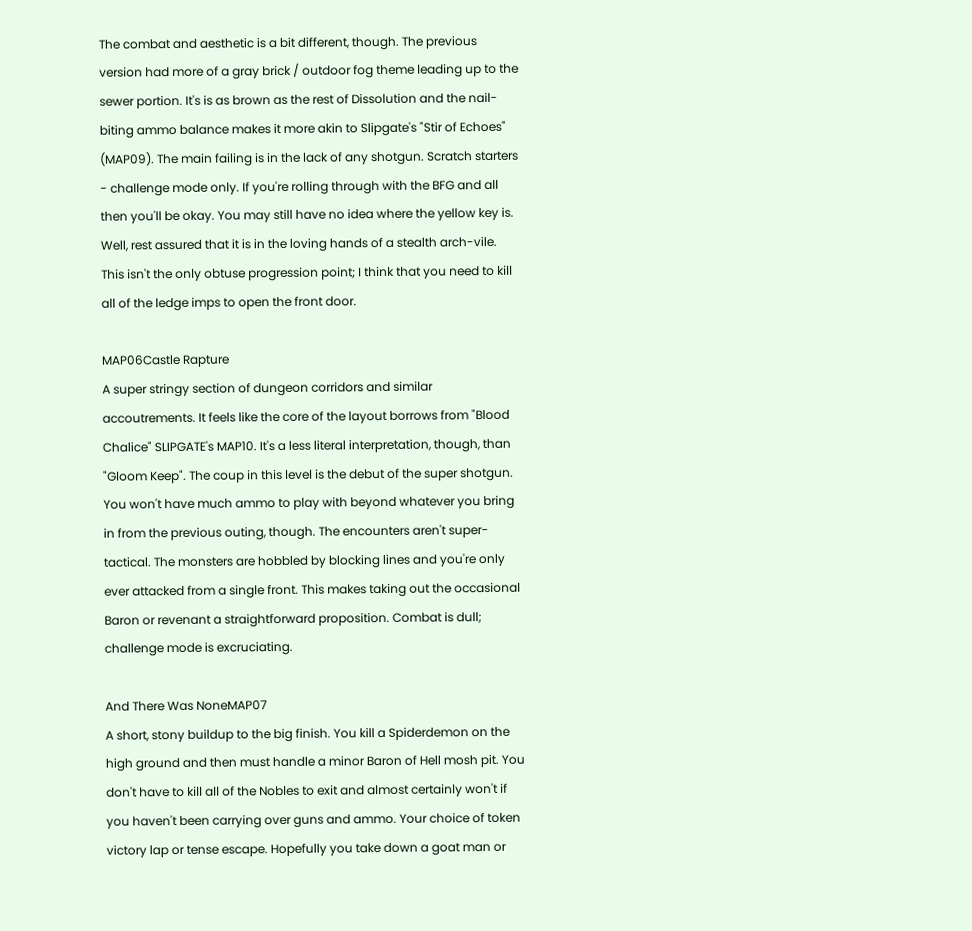The combat and aesthetic is a bit different, though. The previous version had more of a gray brick / outdoor fog theme leading up to the sewer portion. It's is as brown as the rest of Dissolution and the nail-biting ammo balance makes it more akin to Slipgate's "Stir of Echoes" (MAP09). The main failing is in the lack of any shotgun. Scratch starters - challenge mode only. If you're rolling through with the BFG and all then you'll be okay. You may still have no idea where the yellow key is. Well, rest assured that it is in the loving hands of a stealth arch-vile. This isn't the only obtuse progression point; I think that you need to kill all of the ledge imps to open the front door.

MAP06Castle Rapture
A super stringy section of dungeon corridors and similar accoutrements. It feels like the core of the layout borrows from "Blood Chalice" SLIPGATE's MAP10. It's a less literal interpretation, though, than "Gloom Keep". The coup in this level is the debut of the super shotgun. You won't have much ammo to play with beyond whatever you bring in from the previous outing, though. The encounters aren't super-tactical. The monsters are hobbled by blocking lines and you're only ever attacked from a single front. This makes taking out the occasional Baron or revenant a straightforward proposition. Combat is dull; challenge mode is excruciating.

And There Was NoneMAP07
A short, stony buildup to the big finish. You kill a Spiderdemon on the high ground and then must handle a minor Baron of Hell mosh pit. You don't have to kill all of the Nobles to exit and almost certainly won't if you haven't been carrying over guns and ammo. Your choice of token victory lap or tense escape. Hopefully you take down a goat man or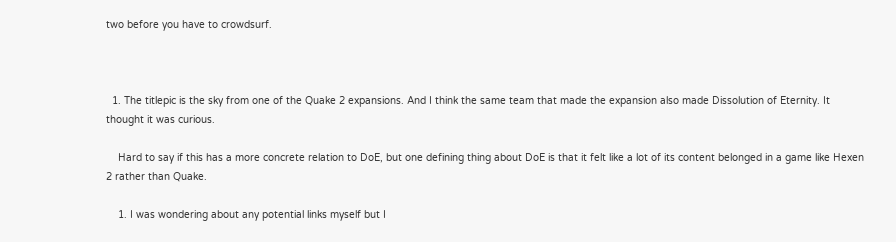two before you have to crowdsurf.



  1. The titlepic is the sky from one of the Quake 2 expansions. And I think the same team that made the expansion also made Dissolution of Eternity. It thought it was curious.

    Hard to say if this has a more concrete relation to DoE, but one defining thing about DoE is that it felt like a lot of its content belonged in a game like Hexen 2 rather than Quake.

    1. I was wondering about any potential links myself but I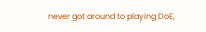never got around to playing DoE,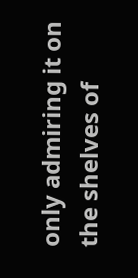only admiring it on the shelves of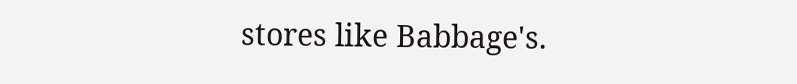stores like Babbage's.